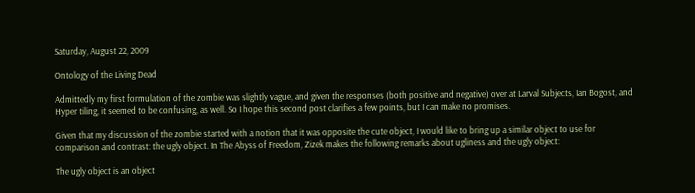Saturday, August 22, 2009

Ontology of the Living Dead

Admittedly my first formulation of the zombie was slightly vague, and given the responses (both positive and negative) over at Larval Subjects, Ian Bogost, and Hyper tiling, it seemed to be confusing, as well. So I hope this second post clarifies a few points, but I can make no promises.

Given that my discussion of the zombie started with a notion that it was opposite the cute object, I would like to bring up a similar object to use for comparison and contrast: the ugly object. In The Abyss of Freedom, Zizek makes the following remarks about ugliness and the ugly object:

The ugly object is an object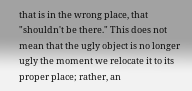that is in the wrong place, that "shouldn't be there." This does not mean that the ugly object is no longer ugly the moment we relocate it to its proper place; rather, an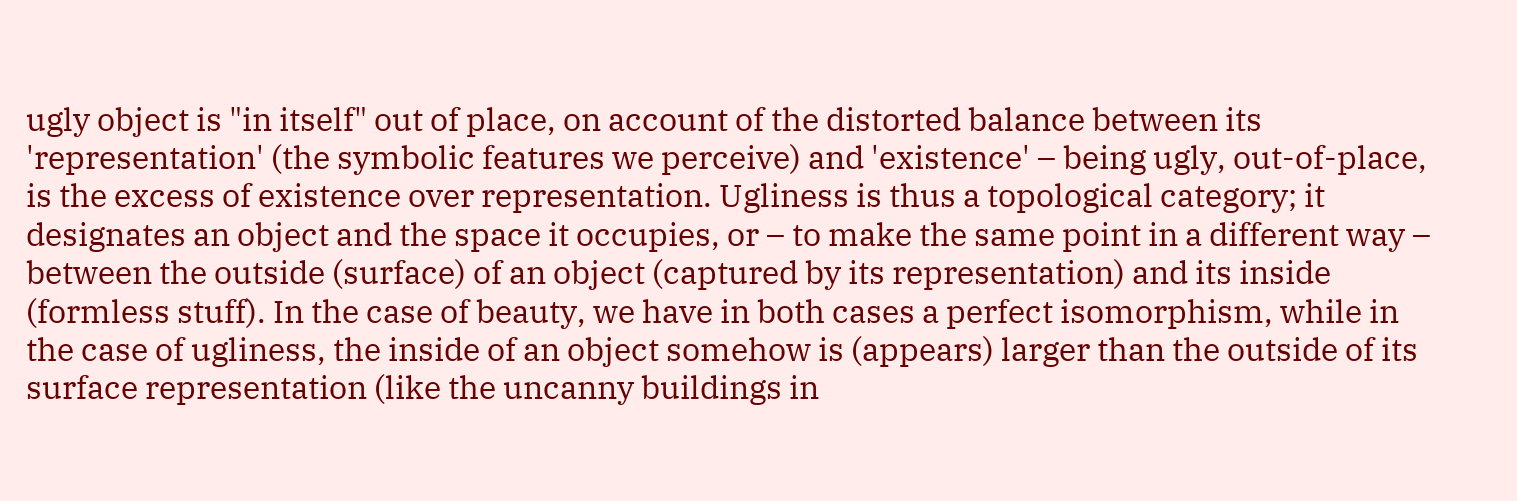ugly object is "in itself" out of place, on account of the distorted balance between its 'representation' (the symbolic features we perceive) and 'existence' – being ugly, out-of-place, is the excess of existence over representation. Ugliness is thus a topological category; it designates an object and the space it occupies, or – to make the same point in a different way – between the outside (surface) of an object (captured by its representation) and its inside (formless stuff). In the case of beauty, we have in both cases a perfect isomorphism, while in the case of ugliness, the inside of an object somehow is (appears) larger than the outside of its surface representation (like the uncanny buildings in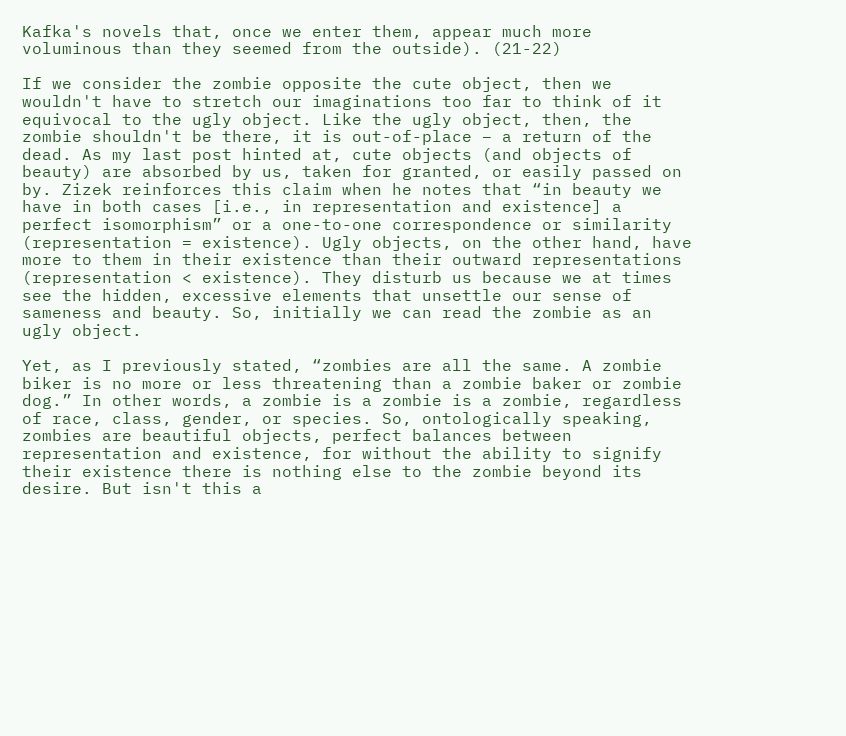Kafka's novels that, once we enter them, appear much more voluminous than they seemed from the outside). (21-22)

If we consider the zombie opposite the cute object, then we wouldn't have to stretch our imaginations too far to think of it equivocal to the ugly object. Like the ugly object, then, the zombie shouldn't be there, it is out-of-place – a return of the dead. As my last post hinted at, cute objects (and objects of beauty) are absorbed by us, taken for granted, or easily passed on by. Zizek reinforces this claim when he notes that “in beauty we have in both cases [i.e., in representation and existence] a perfect isomorphism” or a one-to-one correspondence or similarity (representation = existence). Ugly objects, on the other hand, have more to them in their existence than their outward representations (representation < existence). They disturb us because we at times see the hidden, excessive elements that unsettle our sense of sameness and beauty. So, initially we can read the zombie as an ugly object.

Yet, as I previously stated, “zombies are all the same. A zombie biker is no more or less threatening than a zombie baker or zombie dog.” In other words, a zombie is a zombie is a zombie, regardless of race, class, gender, or species. So, ontologically speaking, zombies are beautiful objects, perfect balances between representation and existence, for without the ability to signify their existence there is nothing else to the zombie beyond its desire. But isn't this a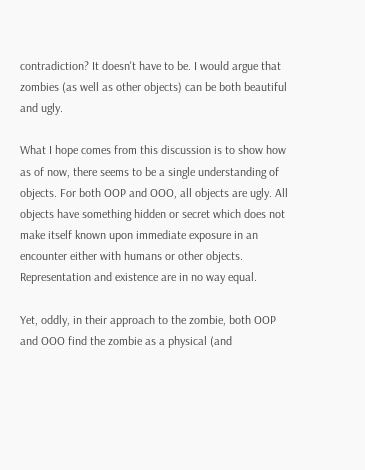contradiction? It doesn't have to be. I would argue that zombies (as well as other objects) can be both beautiful and ugly.

What I hope comes from this discussion is to show how as of now, there seems to be a single understanding of objects. For both OOP and OOO, all objects are ugly. All objects have something hidden or secret which does not make itself known upon immediate exposure in an encounter either with humans or other objects. Representation and existence are in no way equal.

Yet, oddly, in their approach to the zombie, both OOP and OOO find the zombie as a physical (and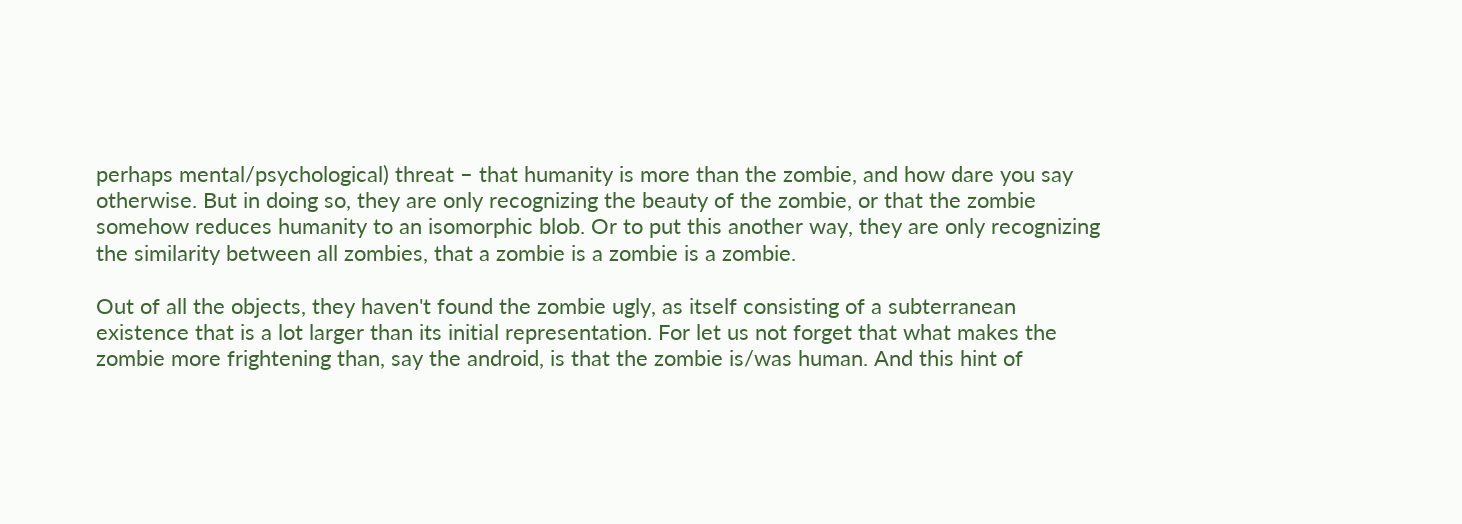perhaps mental/psychological) threat – that humanity is more than the zombie, and how dare you say otherwise. But in doing so, they are only recognizing the beauty of the zombie, or that the zombie somehow reduces humanity to an isomorphic blob. Or to put this another way, they are only recognizing the similarity between all zombies, that a zombie is a zombie is a zombie.

Out of all the objects, they haven't found the zombie ugly, as itself consisting of a subterranean existence that is a lot larger than its initial representation. For let us not forget that what makes the zombie more frightening than, say the android, is that the zombie is/was human. And this hint of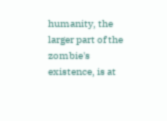humanity, the larger part of the zombie's existence, is at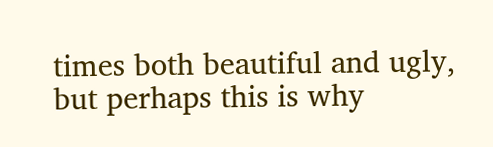times both beautiful and ugly, but perhaps this is why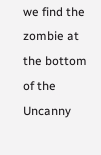we find the zombie at the bottom of the Uncanny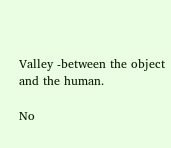Valley -between the object and the human.

No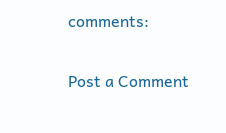comments:

Post a Comment